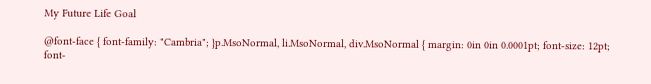My Future Life Goal

@font-face { font-family: "Cambria"; }p.MsoNormal, li.MsoNormal, div.MsoNormal { margin: 0in 0in 0.0001pt; font-size: 12pt; font-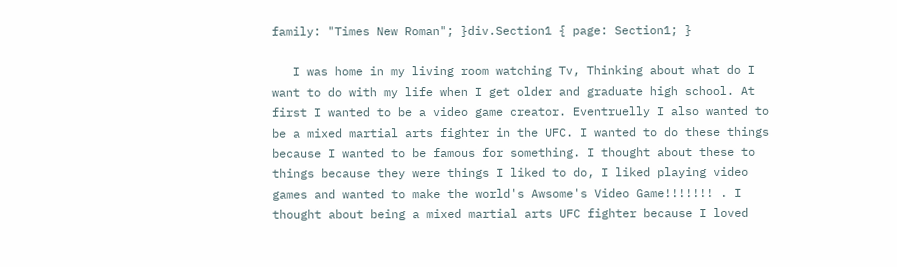family: "Times New Roman"; }div.Section1 { page: Section1; }

   I was home in my living room watching Tv, Thinking about what do I want to do with my life when I get older and graduate high school. At first I wanted to be a video game creator. Eventruelly I also wanted to be a mixed martial arts fighter in the UFC. I wanted to do these things because I wanted to be famous for something. I thought about these to things because they were things I liked to do, I liked playing video games and wanted to make the world's Awsome's Video Game!!!!!!! . I thought about being a mixed martial arts UFC fighter because I loved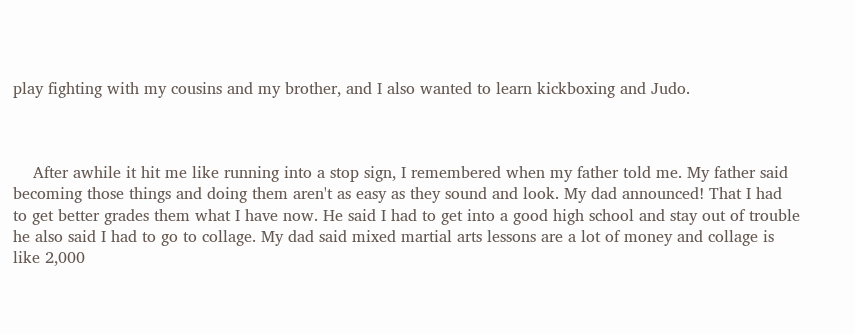play fighting with my cousins and my brother, and I also wanted to learn kickboxing and Judo.



    After awhile it hit me like running into a stop sign, I remembered when my father told me. My father said becoming those things and doing them aren't as easy as they sound and look. My dad announced! That I had to get better grades them what I have now. He said I had to get into a good high school and stay out of trouble he also said I had to go to collage. My dad said mixed martial arts lessons are a lot of money and collage is like 2,000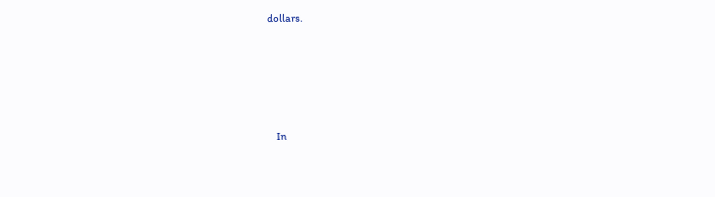dollars.





    In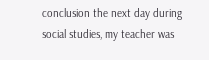conclusion the next day during social studies, my teacher was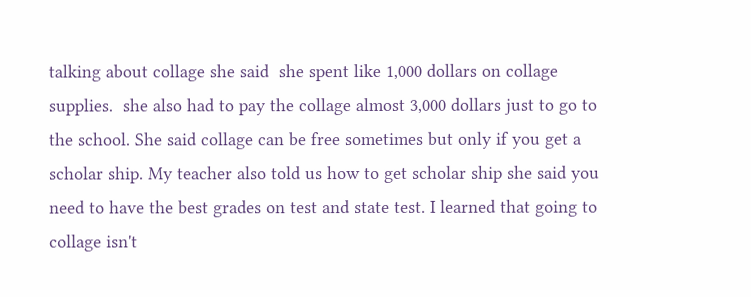talking about collage she said  she spent like 1,000 dollars on collage supplies.  she also had to pay the collage almost 3,000 dollars just to go to the school. She said collage can be free sometimes but only if you get a scholar ship. My teacher also told us how to get scholar ship she said you need to have the best grades on test and state test. I learned that going to collage isn't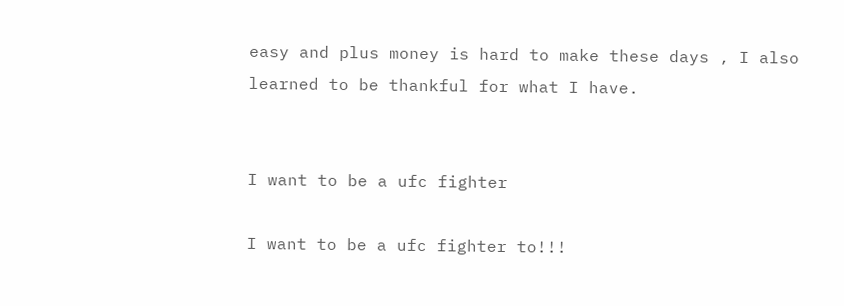easy and plus money is hard to make these days , I also learned to be thankful for what I have.


I want to be a ufc fighter

I want to be a ufc fighter to!!!